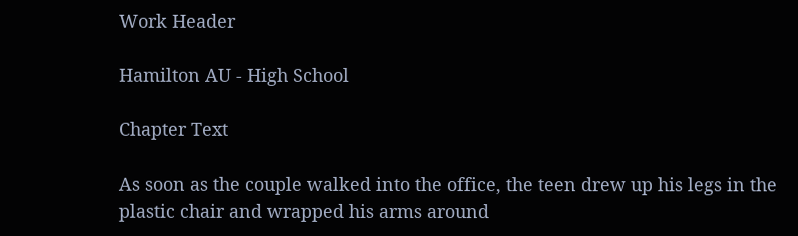Work Header

Hamilton AU - High School

Chapter Text

As soon as the couple walked into the office, the teen drew up his legs in the plastic chair and wrapped his arms around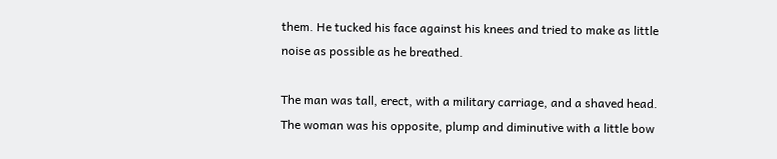them. He tucked his face against his knees and tried to make as little noise as possible as he breathed.

The man was tall, erect, with a military carriage, and a shaved head. The woman was his opposite, plump and diminutive with a little bow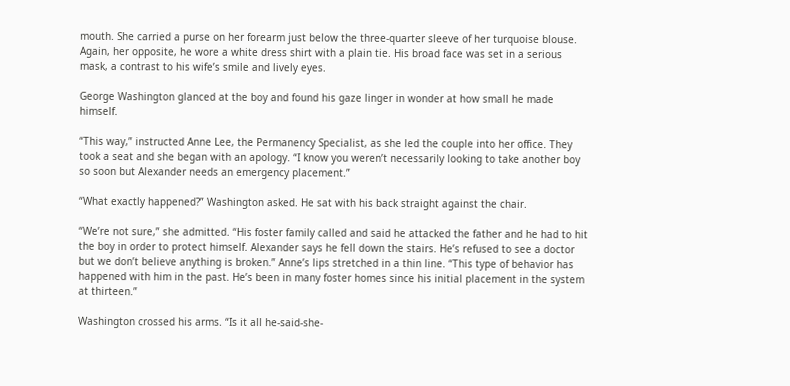mouth. She carried a purse on her forearm just below the three-quarter sleeve of her turquoise blouse. Again, her opposite, he wore a white dress shirt with a plain tie. His broad face was set in a serious mask, a contrast to his wife’s smile and lively eyes.

George Washington glanced at the boy and found his gaze linger in wonder at how small he made himself.

“This way,” instructed Anne Lee, the Permanency Specialist, as she led the couple into her office. They took a seat and she began with an apology. “I know you weren’t necessarily looking to take another boy so soon but Alexander needs an emergency placement.”

“What exactly happened?” Washington asked. He sat with his back straight against the chair.

“We’re not sure,” she admitted. “His foster family called and said he attacked the father and he had to hit the boy in order to protect himself. Alexander says he fell down the stairs. He’s refused to see a doctor but we don’t believe anything is broken.” Anne’s lips stretched in a thin line. “This type of behavior has happened with him in the past. He’s been in many foster homes since his initial placement in the system at thirteen.”

Washington crossed his arms. “Is it all he-said-she-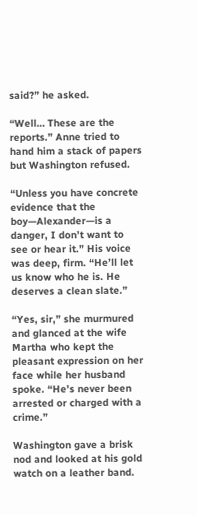said?” he asked.

“Well… These are the reports.” Anne tried to hand him a stack of papers but Washington refused.

“Unless you have concrete evidence that the boy—Alexander—is a danger, I don’t want to see or hear it.” His voice was deep, firm. “He’ll let us know who he is. He deserves a clean slate.”

“Yes, sir,” she murmured and glanced at the wife Martha who kept the pleasant expression on her face while her husband spoke. “He’s never been arrested or charged with a crime.”

Washington gave a brisk nod and looked at his gold watch on a leather band.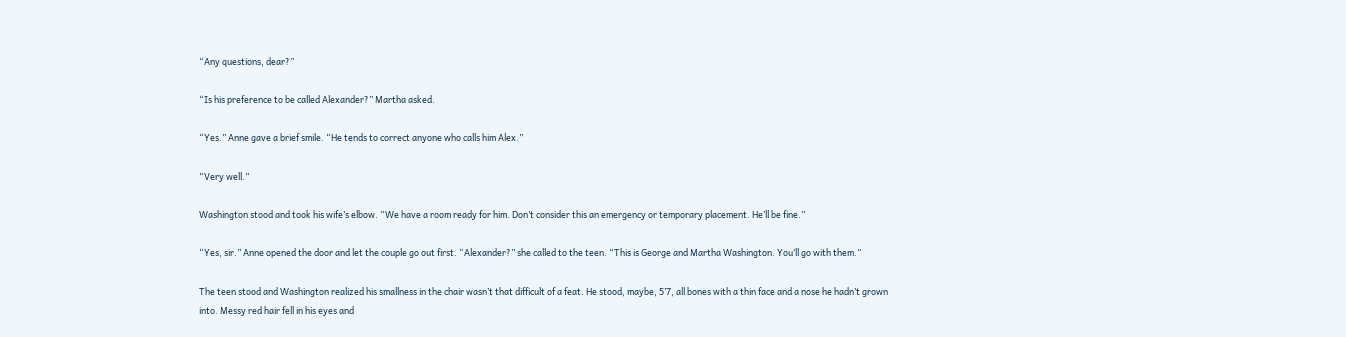“Any questions, dear?”

“Is his preference to be called Alexander?” Martha asked.

“Yes.” Anne gave a brief smile. “He tends to correct anyone who calls him Alex.”

“Very well.”

Washington stood and took his wife’s elbow. “We have a room ready for him. Don’t consider this an emergency or temporary placement. He’ll be fine.”

“Yes, sir.” Anne opened the door and let the couple go out first. “Alexander?” she called to the teen. “This is George and Martha Washington. You’ll go with them.”

The teen stood and Washington realized his smallness in the chair wasn’t that difficult of a feat. He stood, maybe, 5’7, all bones with a thin face and a nose he hadn’t grown into. Messy red hair fell in his eyes and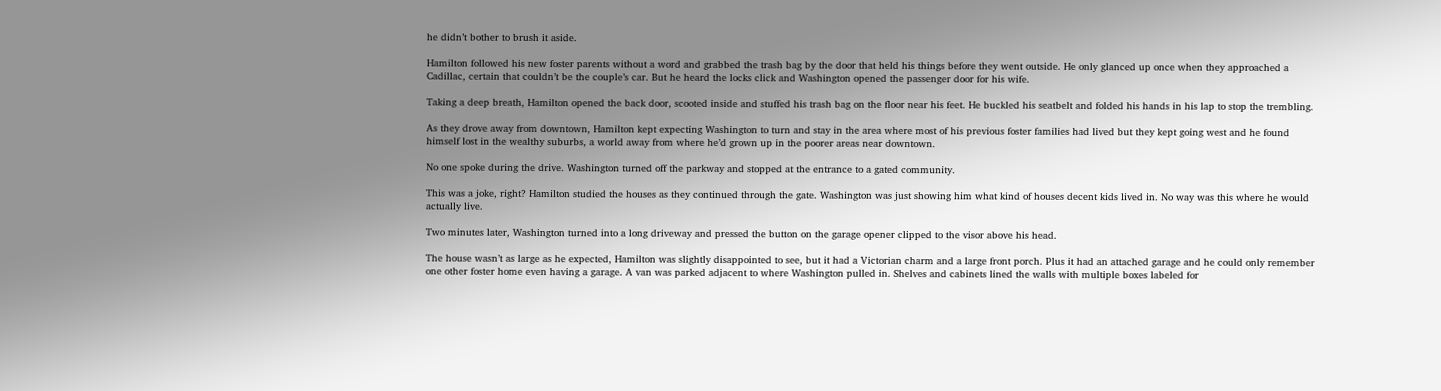he didn’t bother to brush it aside.

Hamilton followed his new foster parents without a word and grabbed the trash bag by the door that held his things before they went outside. He only glanced up once when they approached a Cadillac, certain that couldn’t be the couple’s car. But he heard the locks click and Washington opened the passenger door for his wife.

Taking a deep breath, Hamilton opened the back door, scooted inside and stuffed his trash bag on the floor near his feet. He buckled his seatbelt and folded his hands in his lap to stop the trembling.

As they drove away from downtown, Hamilton kept expecting Washington to turn and stay in the area where most of his previous foster families had lived but they kept going west and he found himself lost in the wealthy suburbs, a world away from where he’d grown up in the poorer areas near downtown.

No one spoke during the drive. Washington turned off the parkway and stopped at the entrance to a gated community.

This was a joke, right? Hamilton studied the houses as they continued through the gate. Washington was just showing him what kind of houses decent kids lived in. No way was this where he would actually live.

Two minutes later, Washington turned into a long driveway and pressed the button on the garage opener clipped to the visor above his head.

The house wasn’t as large as he expected, Hamilton was slightly disappointed to see, but it had a Victorian charm and a large front porch. Plus it had an attached garage and he could only remember one other foster home even having a garage. A van was parked adjacent to where Washington pulled in. Shelves and cabinets lined the walls with multiple boxes labeled for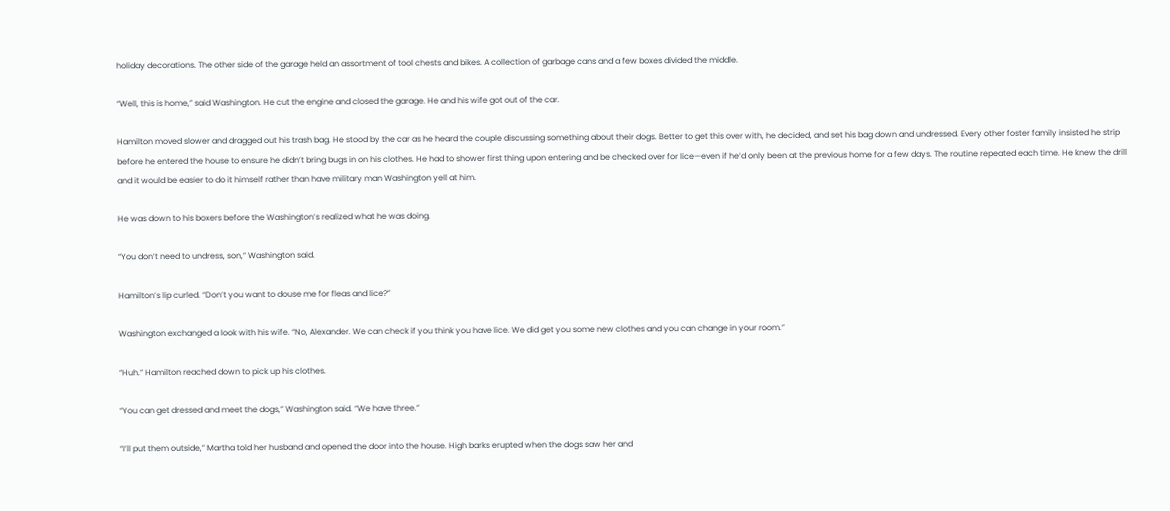holiday decorations. The other side of the garage held an assortment of tool chests and bikes. A collection of garbage cans and a few boxes divided the middle.

“Well, this is home,” said Washington. He cut the engine and closed the garage. He and his wife got out of the car.

Hamilton moved slower and dragged out his trash bag. He stood by the car as he heard the couple discussing something about their dogs. Better to get this over with, he decided, and set his bag down and undressed. Every other foster family insisted he strip before he entered the house to ensure he didn’t bring bugs in on his clothes. He had to shower first thing upon entering and be checked over for lice—even if he’d only been at the previous home for a few days. The routine repeated each time. He knew the drill and it would be easier to do it himself rather than have military man Washington yell at him.

He was down to his boxers before the Washington’s realized what he was doing.

“You don’t need to undress, son,” Washington said.

Hamilton’s lip curled. “Don’t you want to douse me for fleas and lice?”

Washington exchanged a look with his wife. “No, Alexander. We can check if you think you have lice. We did get you some new clothes and you can change in your room.”

“Huh.” Hamilton reached down to pick up his clothes.

“You can get dressed and meet the dogs,” Washington said. “We have three.”

“I’ll put them outside,” Martha told her husband and opened the door into the house. High barks erupted when the dogs saw her and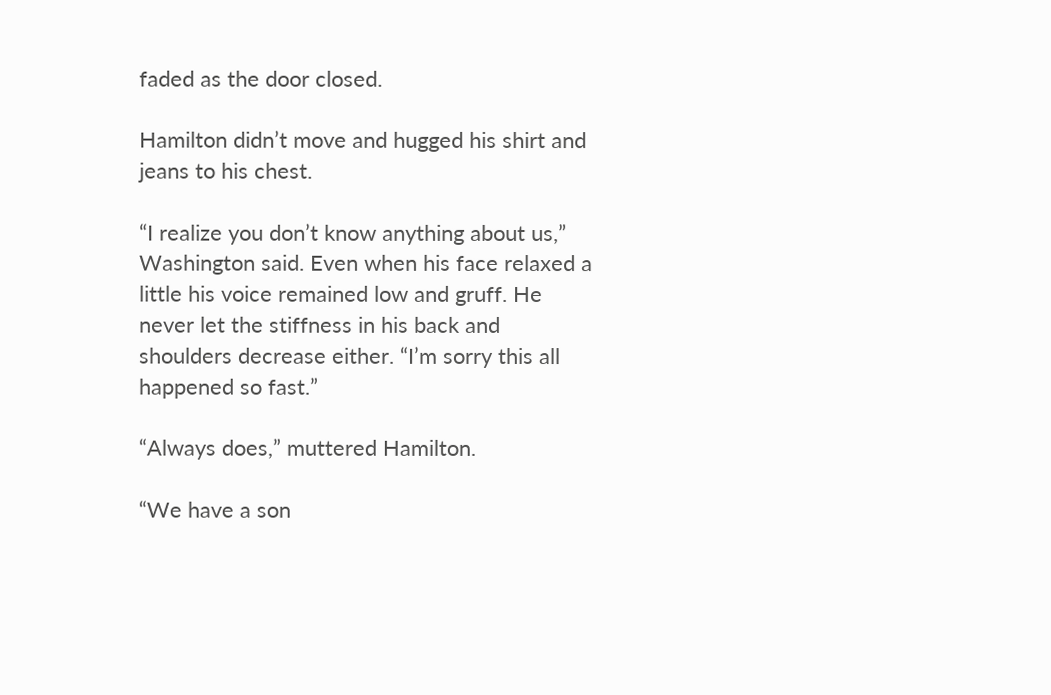faded as the door closed.

Hamilton didn’t move and hugged his shirt and jeans to his chest.

“I realize you don’t know anything about us,” Washington said. Even when his face relaxed a little his voice remained low and gruff. He never let the stiffness in his back and shoulders decrease either. “I’m sorry this all happened so fast.”

“Always does,” muttered Hamilton.

“We have a son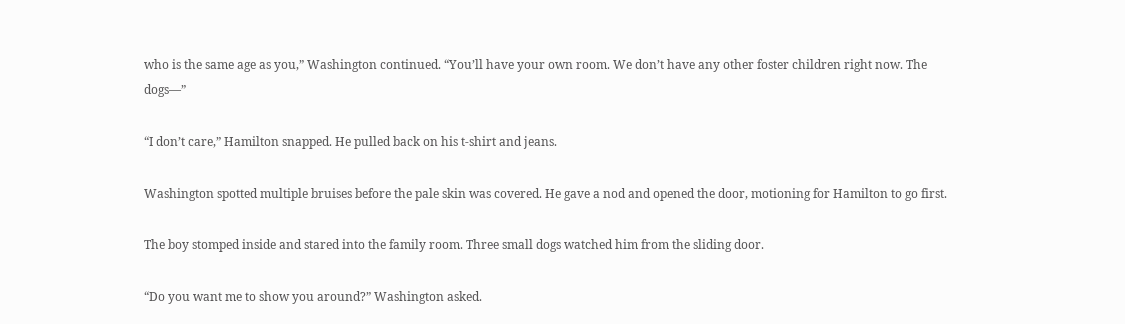who is the same age as you,” Washington continued. “You’ll have your own room. We don’t have any other foster children right now. The dogs—”

“I don’t care,” Hamilton snapped. He pulled back on his t-shirt and jeans.

Washington spotted multiple bruises before the pale skin was covered. He gave a nod and opened the door, motioning for Hamilton to go first.

The boy stomped inside and stared into the family room. Three small dogs watched him from the sliding door.

“Do you want me to show you around?” Washington asked.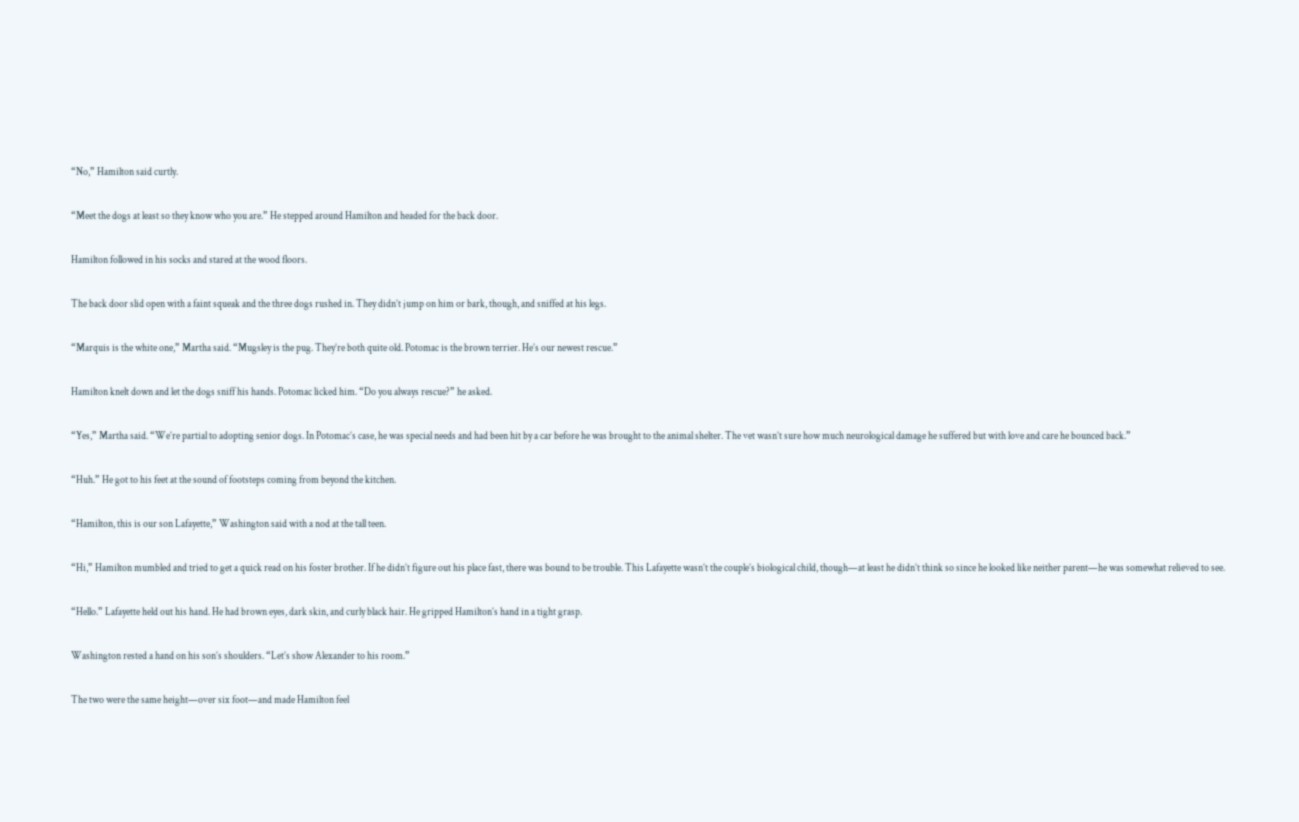“No,” Hamilton said curtly.

“Meet the dogs at least so they know who you are.” He stepped around Hamilton and headed for the back door.

Hamilton followed in his socks and stared at the wood floors.

The back door slid open with a faint squeak and the three dogs rushed in. They didn’t jump on him or bark, though, and sniffed at his legs.

“Marquis is the white one,” Martha said. “Mugsley is the pug. They’re both quite old. Potomac is the brown terrier. He’s our newest rescue.”

Hamilton knelt down and let the dogs sniff his hands. Potomac licked him. “Do you always rescue?” he asked.

“Yes,” Martha said. “We’re partial to adopting senior dogs. In Potomac’s case, he was special needs and had been hit by a car before he was brought to the animal shelter. The vet wasn’t sure how much neurological damage he suffered but with love and care he bounced back.”

“Huh.” He got to his feet at the sound of footsteps coming from beyond the kitchen.

“Hamilton, this is our son Lafayette,” Washington said with a nod at the tall teen.

“Hi,” Hamilton mumbled and tried to get a quick read on his foster brother. If he didn’t figure out his place fast, there was bound to be trouble. This Lafayette wasn’t the couple’s biological child, though—at least he didn’t think so since he looked like neither parent—he was somewhat relieved to see.

“Hello.” Lafayette held out his hand. He had brown eyes, dark skin, and curly black hair. He gripped Hamilton’s hand in a tight grasp.

Washington rested a hand on his son’s shoulders. “Let’s show Alexander to his room.”

The two were the same height—over six foot—and made Hamilton feel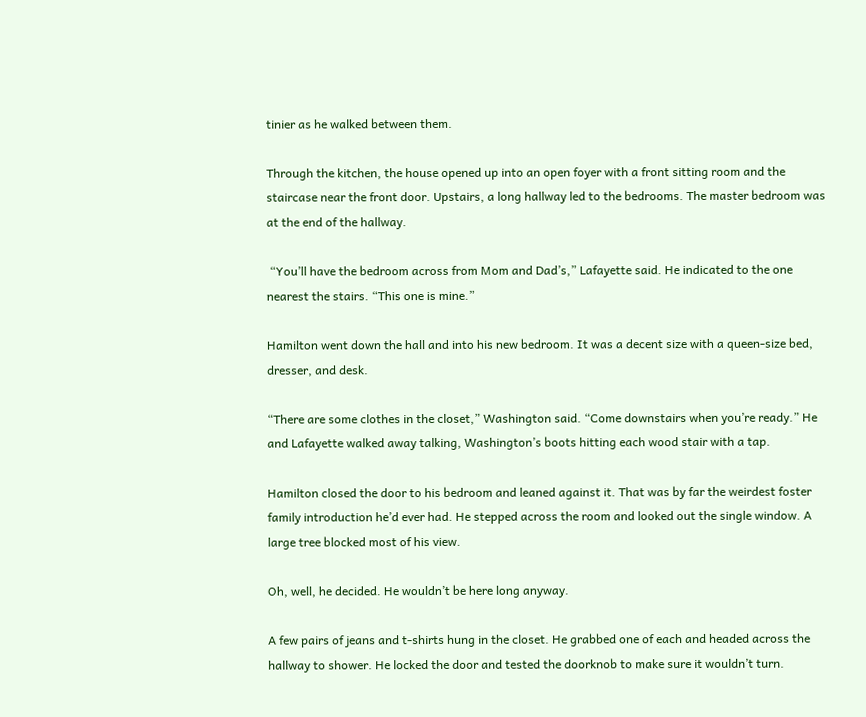tinier as he walked between them.

Through the kitchen, the house opened up into an open foyer with a front sitting room and the staircase near the front door. Upstairs, a long hallway led to the bedrooms. The master bedroom was at the end of the hallway.

 “You’ll have the bedroom across from Mom and Dad’s,” Lafayette said. He indicated to the one nearest the stairs. “This one is mine.”

Hamilton went down the hall and into his new bedroom. It was a decent size with a queen-size bed, dresser, and desk.

“There are some clothes in the closet,” Washington said. “Come downstairs when you’re ready.” He and Lafayette walked away talking, Washington’s boots hitting each wood stair with a tap.

Hamilton closed the door to his bedroom and leaned against it. That was by far the weirdest foster family introduction he’d ever had. He stepped across the room and looked out the single window. A large tree blocked most of his view.

Oh, well, he decided. He wouldn’t be here long anyway.

A few pairs of jeans and t-shirts hung in the closet. He grabbed one of each and headed across the hallway to shower. He locked the door and tested the doorknob to make sure it wouldn’t turn.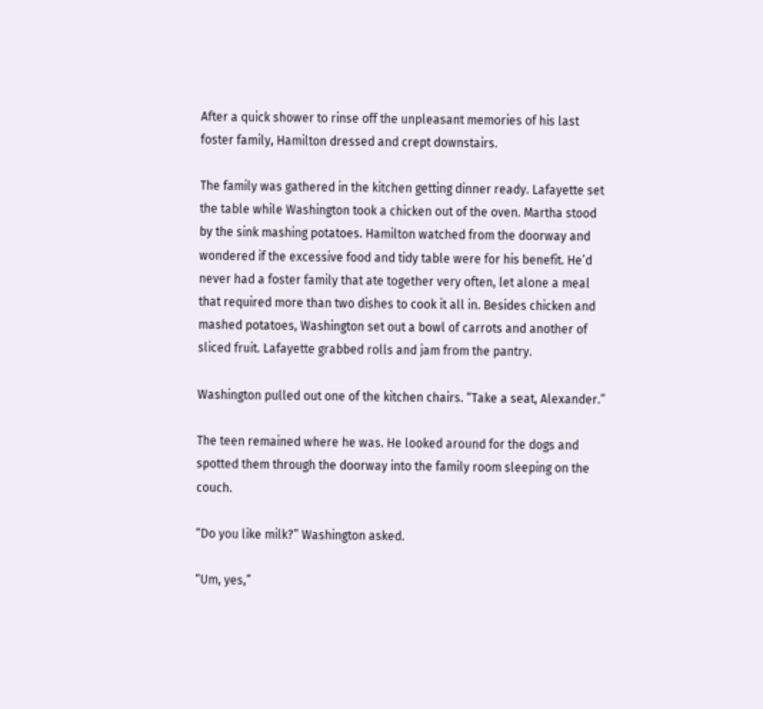After a quick shower to rinse off the unpleasant memories of his last foster family, Hamilton dressed and crept downstairs.

The family was gathered in the kitchen getting dinner ready. Lafayette set the table while Washington took a chicken out of the oven. Martha stood by the sink mashing potatoes. Hamilton watched from the doorway and wondered if the excessive food and tidy table were for his benefit. He’d never had a foster family that ate together very often, let alone a meal that required more than two dishes to cook it all in. Besides chicken and mashed potatoes, Washington set out a bowl of carrots and another of sliced fruit. Lafayette grabbed rolls and jam from the pantry.

Washington pulled out one of the kitchen chairs. “Take a seat, Alexander.”

The teen remained where he was. He looked around for the dogs and spotted them through the doorway into the family room sleeping on the couch.

“Do you like milk?” Washington asked.

“Um, yes,”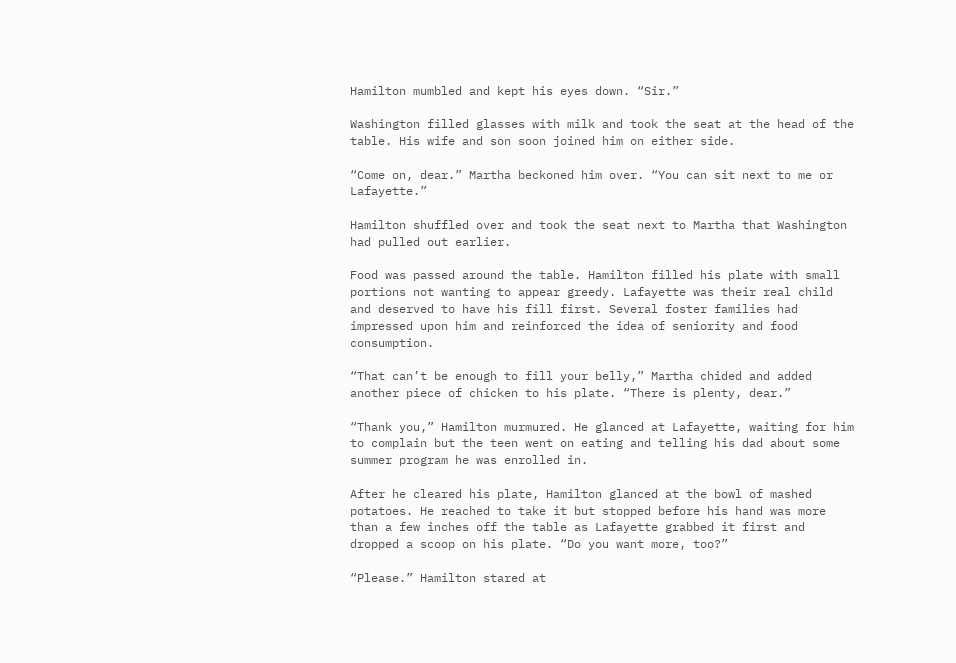Hamilton mumbled and kept his eyes down. “Sir.”

Washington filled glasses with milk and took the seat at the head of the table. His wife and son soon joined him on either side.

“Come on, dear.” Martha beckoned him over. “You can sit next to me or Lafayette.”

Hamilton shuffled over and took the seat next to Martha that Washington had pulled out earlier.

Food was passed around the table. Hamilton filled his plate with small portions not wanting to appear greedy. Lafayette was their real child and deserved to have his fill first. Several foster families had impressed upon him and reinforced the idea of seniority and food consumption.

“That can’t be enough to fill your belly,” Martha chided and added another piece of chicken to his plate. “There is plenty, dear.”

“Thank you,” Hamilton murmured. He glanced at Lafayette, waiting for him to complain but the teen went on eating and telling his dad about some summer program he was enrolled in.

After he cleared his plate, Hamilton glanced at the bowl of mashed potatoes. He reached to take it but stopped before his hand was more than a few inches off the table as Lafayette grabbed it first and dropped a scoop on his plate. “Do you want more, too?”

“Please.” Hamilton stared at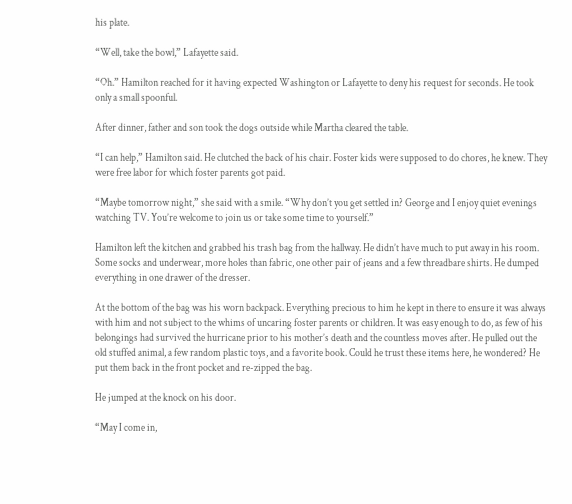his plate.

“Well, take the bowl,” Lafayette said.

“Oh.” Hamilton reached for it having expected Washington or Lafayette to deny his request for seconds. He took only a small spoonful.

After dinner, father and son took the dogs outside while Martha cleared the table.

“I can help,” Hamilton said. He clutched the back of his chair. Foster kids were supposed to do chores, he knew. They were free labor for which foster parents got paid.

“Maybe tomorrow night,” she said with a smile. “Why don’t you get settled in? George and I enjoy quiet evenings watching TV. You’re welcome to join us or take some time to yourself.”

Hamilton left the kitchen and grabbed his trash bag from the hallway. He didn’t have much to put away in his room. Some socks and underwear, more holes than fabric, one other pair of jeans and a few threadbare shirts. He dumped everything in one drawer of the dresser.

At the bottom of the bag was his worn backpack. Everything precious to him he kept in there to ensure it was always with him and not subject to the whims of uncaring foster parents or children. It was easy enough to do, as few of his belongings had survived the hurricane prior to his mother’s death and the countless moves after. He pulled out the old stuffed animal, a few random plastic toys, and a favorite book. Could he trust these items here, he wondered? He put them back in the front pocket and re-zipped the bag.

He jumped at the knock on his door.

“May I come in,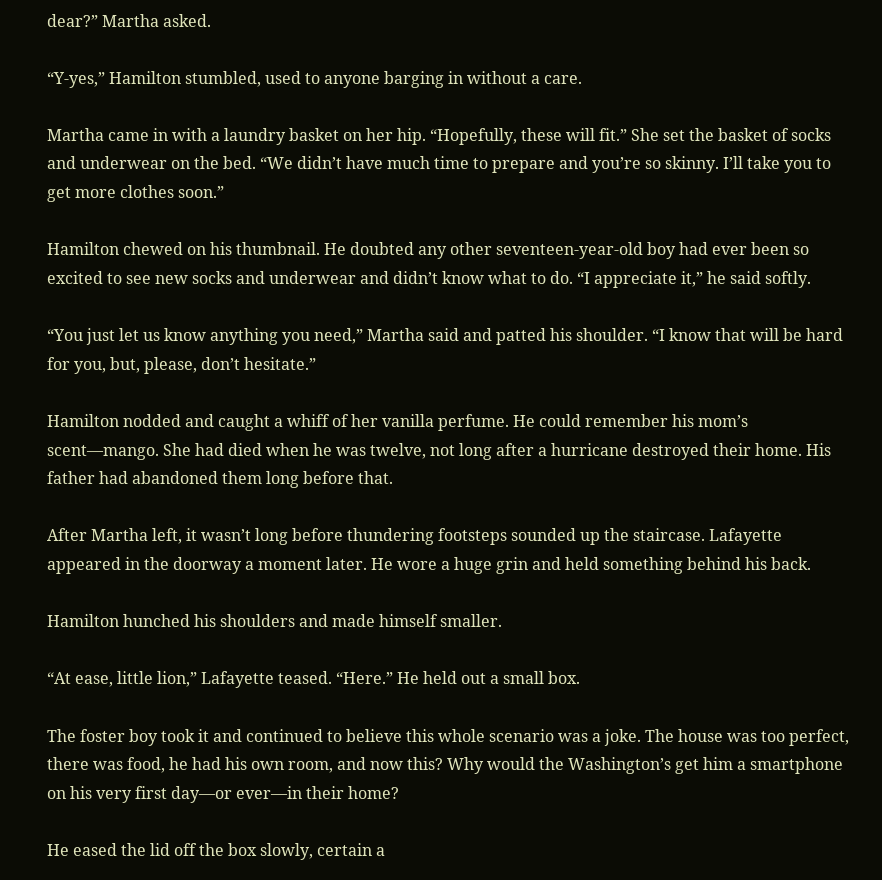dear?” Martha asked.

“Y-yes,” Hamilton stumbled, used to anyone barging in without a care.

Martha came in with a laundry basket on her hip. “Hopefully, these will fit.” She set the basket of socks and underwear on the bed. “We didn’t have much time to prepare and you’re so skinny. I’ll take you to get more clothes soon.”

Hamilton chewed on his thumbnail. He doubted any other seventeen-year-old boy had ever been so excited to see new socks and underwear and didn’t know what to do. “I appreciate it,” he said softly.

“You just let us know anything you need,” Martha said and patted his shoulder. “I know that will be hard for you, but, please, don’t hesitate.”

Hamilton nodded and caught a whiff of her vanilla perfume. He could remember his mom’s scent—mango. She had died when he was twelve, not long after a hurricane destroyed their home. His father had abandoned them long before that.

After Martha left, it wasn’t long before thundering footsteps sounded up the staircase. Lafayette appeared in the doorway a moment later. He wore a huge grin and held something behind his back.

Hamilton hunched his shoulders and made himself smaller.

“At ease, little lion,” Lafayette teased. “Here.” He held out a small box.

The foster boy took it and continued to believe this whole scenario was a joke. The house was too perfect, there was food, he had his own room, and now this? Why would the Washington’s get him a smartphone on his very first day—or ever—in their home?

He eased the lid off the box slowly, certain a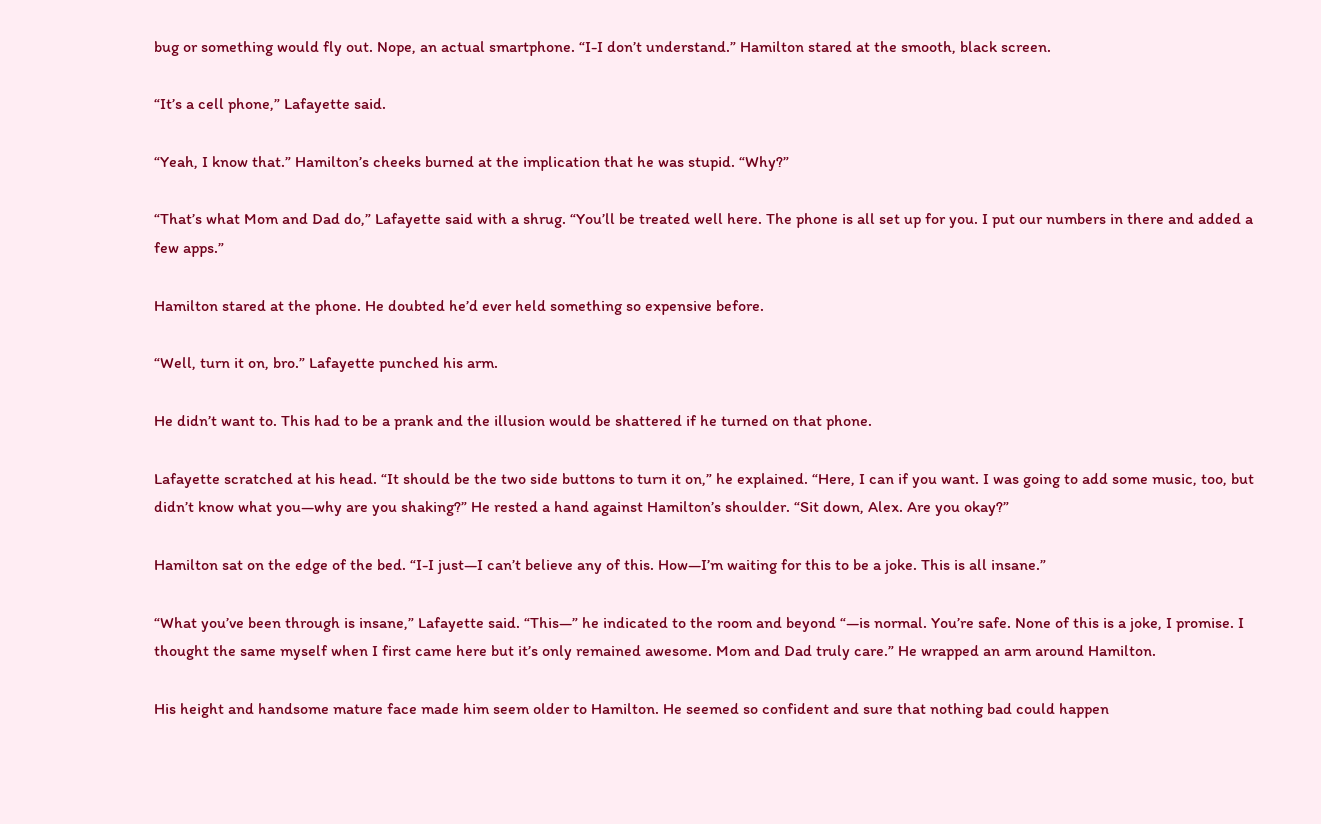bug or something would fly out. Nope, an actual smartphone. “I-I don’t understand.” Hamilton stared at the smooth, black screen.

“It’s a cell phone,” Lafayette said.

“Yeah, I know that.” Hamilton’s cheeks burned at the implication that he was stupid. “Why?”

“That’s what Mom and Dad do,” Lafayette said with a shrug. “You’ll be treated well here. The phone is all set up for you. I put our numbers in there and added a few apps.”

Hamilton stared at the phone. He doubted he’d ever held something so expensive before.

“Well, turn it on, bro.” Lafayette punched his arm.

He didn’t want to. This had to be a prank and the illusion would be shattered if he turned on that phone.

Lafayette scratched at his head. “It should be the two side buttons to turn it on,” he explained. “Here, I can if you want. I was going to add some music, too, but didn’t know what you—why are you shaking?” He rested a hand against Hamilton’s shoulder. “Sit down, Alex. Are you okay?”

Hamilton sat on the edge of the bed. “I-I just—I can’t believe any of this. How—I’m waiting for this to be a joke. This is all insane.”

“What you’ve been through is insane,” Lafayette said. “This—” he indicated to the room and beyond “—is normal. You’re safe. None of this is a joke, I promise. I thought the same myself when I first came here but it’s only remained awesome. Mom and Dad truly care.” He wrapped an arm around Hamilton.

His height and handsome mature face made him seem older to Hamilton. He seemed so confident and sure that nothing bad could happen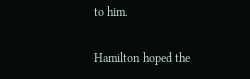to him.

Hamilton hoped the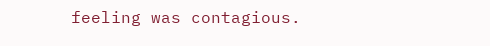feeling was contagious.